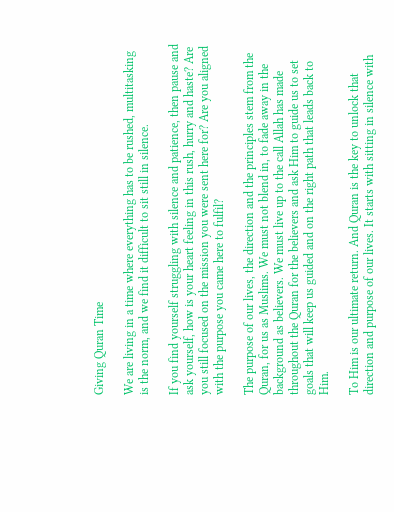Giving Quran Time

We are living in a time where everything has to be rushed, multitasking is the norm, and we find it difficult to sit still in silence.

If you find yourself struggling with silence and patience, then pause and ask yourself, how is your heart feeling in this rush, hurry and haste? Are you still focused on the mission you were sent here for? Are you aligned with the purpose you came here to fulfil?

The purpose of our lives, the direction and the principles stem from the Quran, for us as Muslims. We must not blend in, to fade away in the background as believers. We must live up to the call Allah has made throughout the Quran for the believers and ask Him to guide us to set goals that will keep us guided and on the right path that leads back to Him.

To Him is our ultimate return. And Quran is the key to unlock that direction and purpose of our lives. It starts with sitting in silence with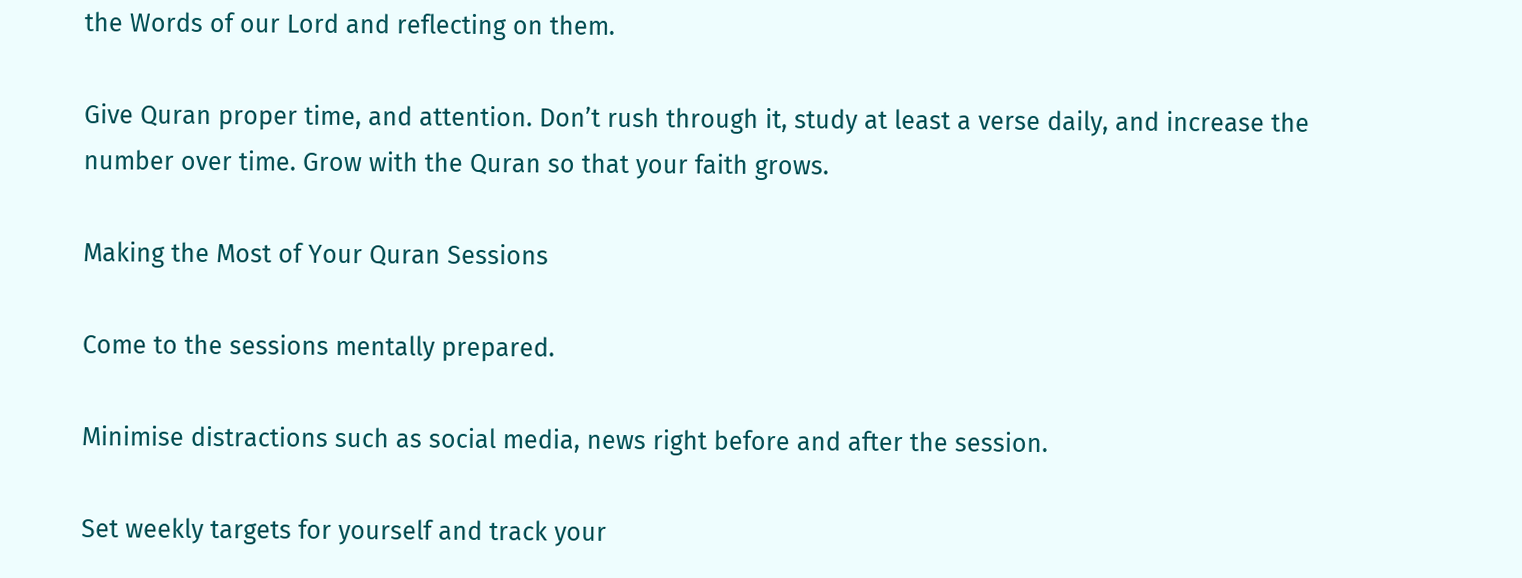the Words of our Lord and reflecting on them.

Give Quran proper time, and attention. Don’t rush through it, study at least a verse daily, and increase the number over time. Grow with the Quran so that your faith grows.

Making the Most of Your Quran Sessions

Come to the sessions mentally prepared.

Minimise distractions such as social media, news right before and after the session.

Set weekly targets for yourself and track your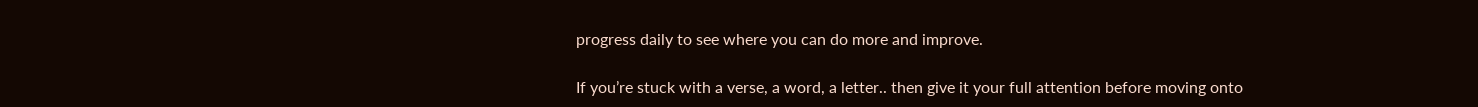progress daily to see where you can do more and improve.

If you’re stuck with a verse, a word, a letter.. then give it your full attention before moving onto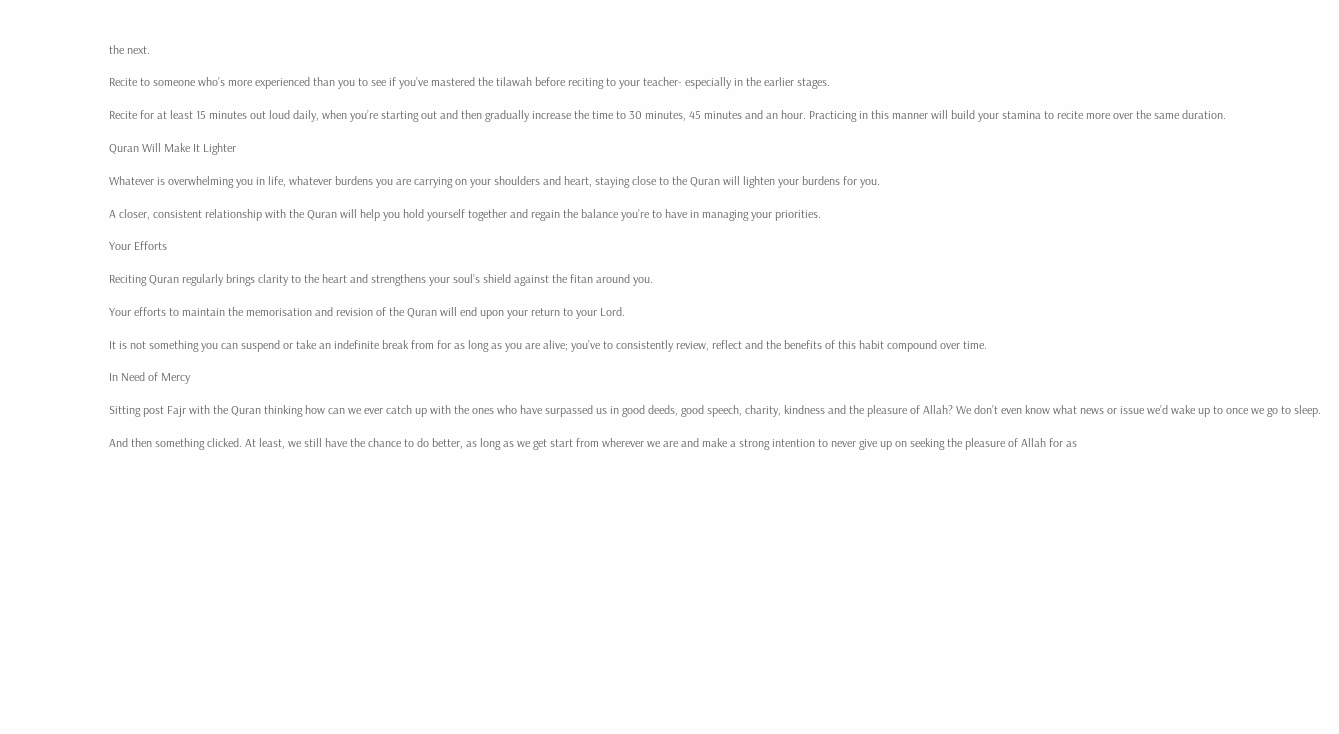the next.

Recite to someone who’s more experienced than you to see if you’ve mastered the tilawah before reciting to your teacher- especially in the earlier stages.

Recite for at least 15 minutes out loud daily, when you’re starting out and then gradually increase the time to 30 minutes, 45 minutes and an hour. Practicing in this manner will build your stamina to recite more over the same duration.

Quran Will Make It Lighter

Whatever is overwhelming you in life, whatever burdens you are carrying on your shoulders and heart, staying close to the Quran will lighten your burdens for you.

A closer, consistent relationship with the Quran will help you hold yourself together and regain the balance you’re to have in managing your priorities.

Your Efforts

Reciting Quran regularly brings clarity to the heart and strengthens your soul’s shield against the fitan around you.

Your efforts to maintain the memorisation and revision of the Quran will end upon your return to your Lord.

It is not something you can suspend or take an indefinite break from for as long as you are alive; you’ve to consistently review, reflect and the benefits of this habit compound over time.

In Need of Mercy

Sitting post Fajr with the Quran thinking how can we ever catch up with the ones who have surpassed us in good deeds, good speech, charity, kindness and the pleasure of Allah? We don’t even know what news or issue we’d wake up to once we go to sleep.

And then something clicked. At least, we still have the chance to do better, as long as we get start from wherever we are and make a strong intention to never give up on seeking the pleasure of Allah for as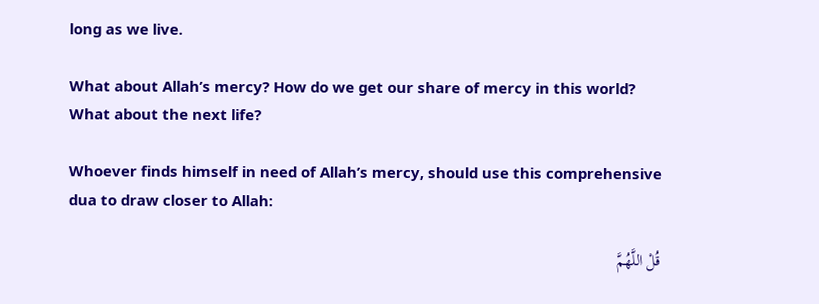long as we live.

What about Allah’s mercy? How do we get our share of mercy in this world? What about the next life?

Whoever finds himself in need of Allah’s mercy, should use this comprehensive dua to draw closer to Allah:

قُلْ اللَّهُمَّ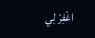اغْفِرْ لِي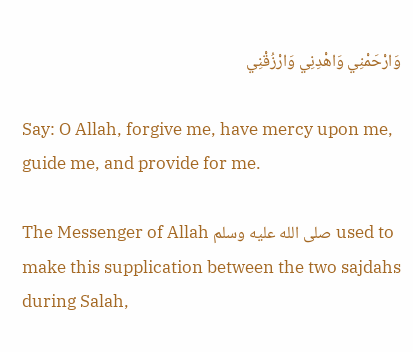وَارْحَمْنِي وَاهْدِنِي وَارْزُقْنِي

Say: O Allah, forgive me, have mercy upon me, guide me, and provide for me.

The Messenger of Allah صلى الله عليه وسلم used to make this supplication between the two sajdahs during Salah,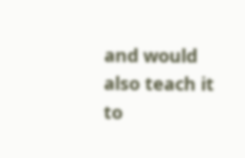and would also teach it to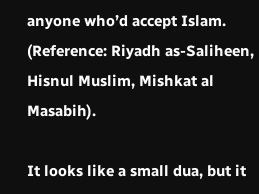anyone who’d accept Islam. (Reference: Riyadh as-Saliheen, Hisnul Muslim, Mishkat al Masabih).

It looks like a small dua, but it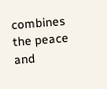combines the peace and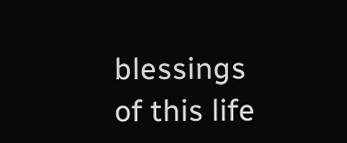blessings of this life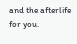and the afterlife for you.